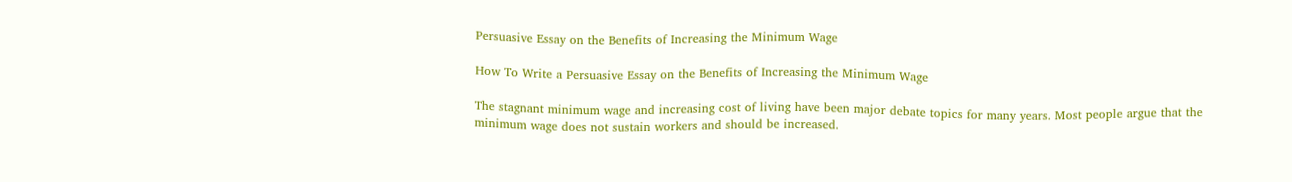Persuasive Essay on the Benefits of Increasing the Minimum Wage

How To Write a Persuasive Essay on the Benefits of Increasing the Minimum Wage

The stagnant minimum wage and increasing cost of living have been major debate topics for many years. Most people argue that the minimum wage does not sustain workers and should be increased.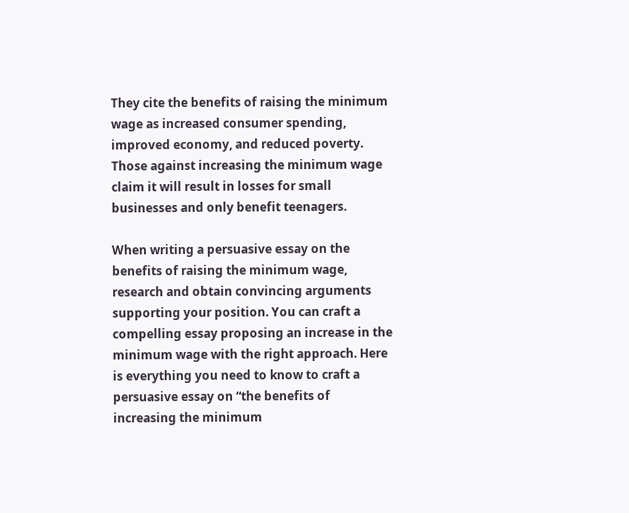They cite the benefits of raising the minimum wage as increased consumer spending, improved economy, and reduced poverty. Those against increasing the minimum wage claim it will result in losses for small businesses and only benefit teenagers.

When writing a persuasive essay on the benefits of raising the minimum wage, research and obtain convincing arguments supporting your position. You can craft a compelling essay proposing an increase in the minimum wage with the right approach. Here is everything you need to know to craft a persuasive essay on “the benefits of increasing the minimum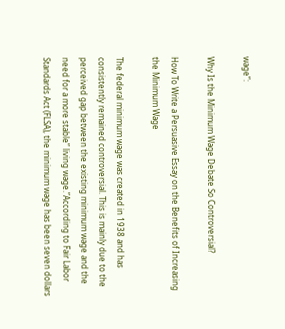wage”:

Why Is the Minimum Wage Debate So Controversial?

How To Write a Persuasive Essay on the Benefits of Increasing the Minimum Wage

The federal minimum wage was created in 1938 and has consistently remained controversial. This is mainly due to the perceived gap between the existing minimum wage and the need for a more stable” living wage.”According to Fair Labor Standards Act (FLSA), the minimum wage has been seven dollars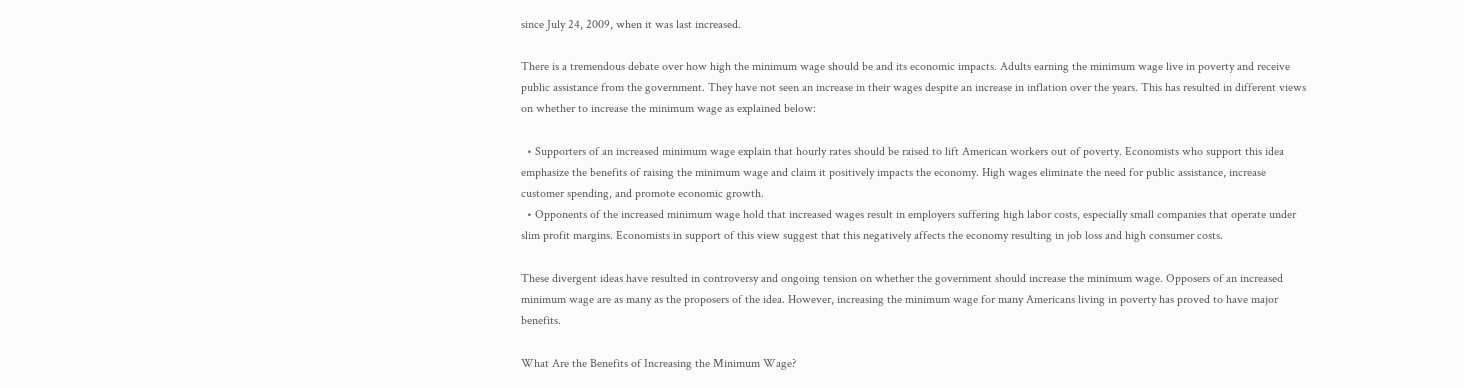since July 24, 2009, when it was last increased.

There is a tremendous debate over how high the minimum wage should be and its economic impacts. Adults earning the minimum wage live in poverty and receive public assistance from the government. They have not seen an increase in their wages despite an increase in inflation over the years. This has resulted in different views on whether to increase the minimum wage as explained below:

  • Supporters of an increased minimum wage explain that hourly rates should be raised to lift American workers out of poverty. Economists who support this idea emphasize the benefits of raising the minimum wage and claim it positively impacts the economy. High wages eliminate the need for public assistance, increase customer spending, and promote economic growth.
  • Opponents of the increased minimum wage hold that increased wages result in employers suffering high labor costs, especially small companies that operate under slim profit margins. Economists in support of this view suggest that this negatively affects the economy resulting in job loss and high consumer costs.

These divergent ideas have resulted in controversy and ongoing tension on whether the government should increase the minimum wage. Opposers of an increased minimum wage are as many as the proposers of the idea. However, increasing the minimum wage for many Americans living in poverty has proved to have major benefits.

What Are the Benefits of Increasing the Minimum Wage?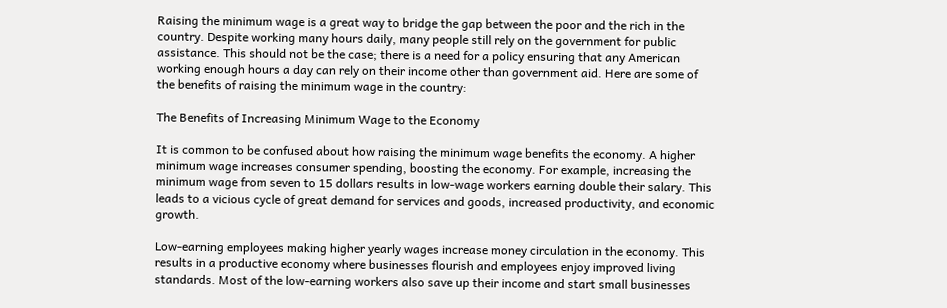Raising the minimum wage is a great way to bridge the gap between the poor and the rich in the country. Despite working many hours daily, many people still rely on the government for public assistance. This should not be the case; there is a need for a policy ensuring that any American working enough hours a day can rely on their income other than government aid. Here are some of the benefits of raising the minimum wage in the country:

The Benefits of Increasing Minimum Wage to the Economy

It is common to be confused about how raising the minimum wage benefits the economy. A higher minimum wage increases consumer spending, boosting the economy. For example, increasing the minimum wage from seven to 15 dollars results in low-wage workers earning double their salary. This leads to a vicious cycle of great demand for services and goods, increased productivity, and economic growth.

Low-earning employees making higher yearly wages increase money circulation in the economy. This results in a productive economy where businesses flourish and employees enjoy improved living standards. Most of the low-earning workers also save up their income and start small businesses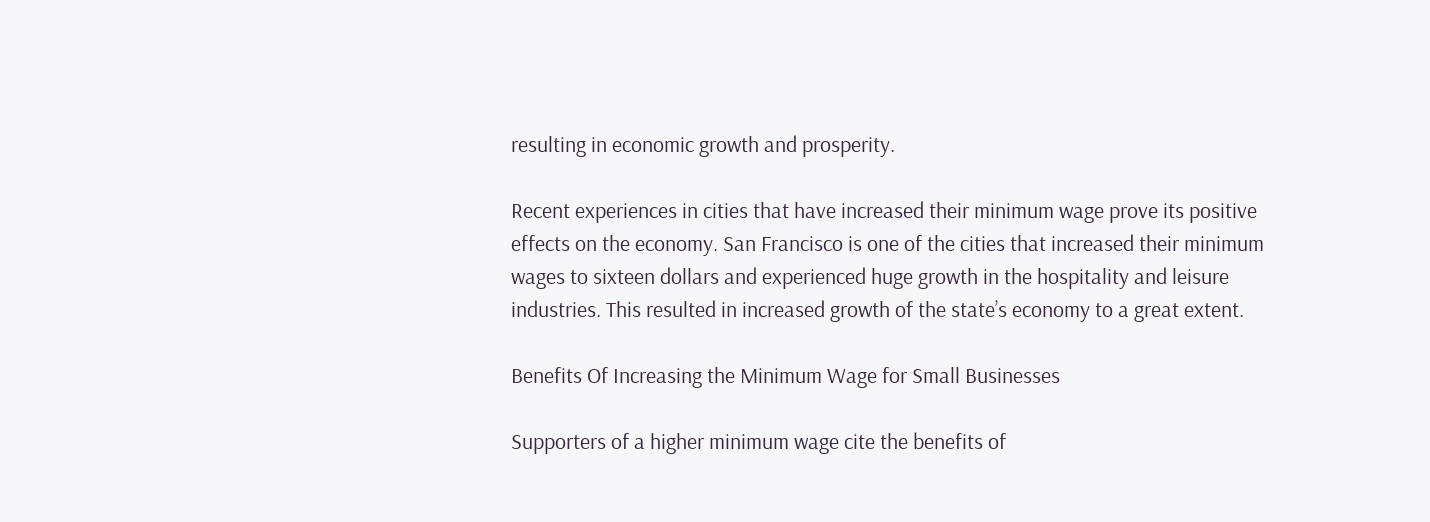resulting in economic growth and prosperity.

Recent experiences in cities that have increased their minimum wage prove its positive effects on the economy. San Francisco is one of the cities that increased their minimum wages to sixteen dollars and experienced huge growth in the hospitality and leisure industries. This resulted in increased growth of the state’s economy to a great extent.

Benefits Of Increasing the Minimum Wage for Small Businesses

Supporters of a higher minimum wage cite the benefits of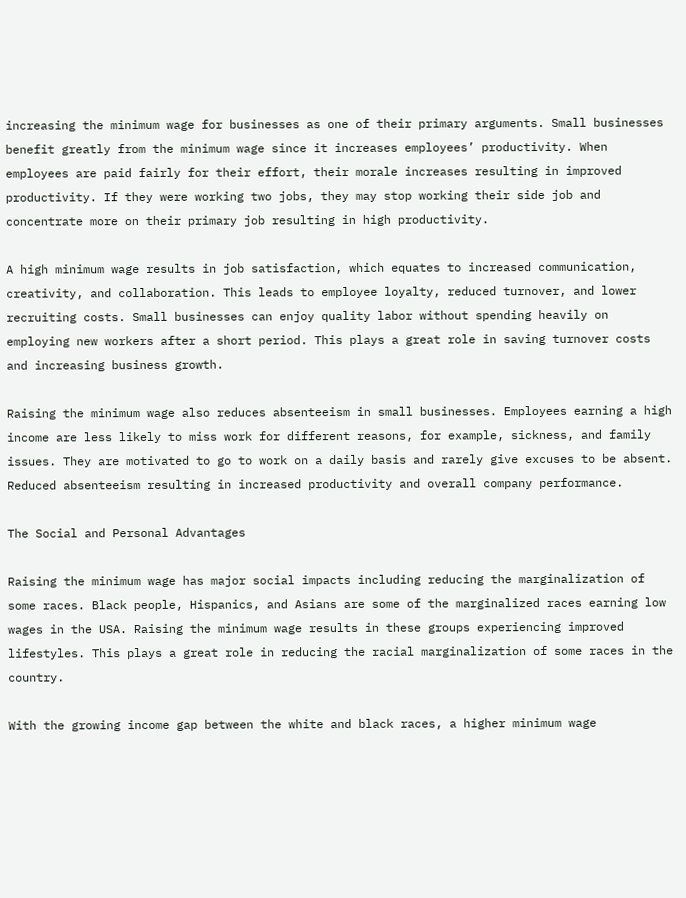increasing the minimum wage for businesses as one of their primary arguments. Small businesses benefit greatly from the minimum wage since it increases employees’ productivity. When employees are paid fairly for their effort, their morale increases resulting in improved productivity. If they were working two jobs, they may stop working their side job and concentrate more on their primary job resulting in high productivity.

A high minimum wage results in job satisfaction, which equates to increased communication, creativity, and collaboration. This leads to employee loyalty, reduced turnover, and lower recruiting costs. Small businesses can enjoy quality labor without spending heavily on employing new workers after a short period. This plays a great role in saving turnover costs and increasing business growth.

Raising the minimum wage also reduces absenteeism in small businesses. Employees earning a high income are less likely to miss work for different reasons, for example, sickness, and family issues. They are motivated to go to work on a daily basis and rarely give excuses to be absent. Reduced absenteeism resulting in increased productivity and overall company performance.

The Social and Personal Advantages

Raising the minimum wage has major social impacts including reducing the marginalization of some races. Black people, Hispanics, and Asians are some of the marginalized races earning low wages in the USA. Raising the minimum wage results in these groups experiencing improved lifestyles. This plays a great role in reducing the racial marginalization of some races in the country.

With the growing income gap between the white and black races, a higher minimum wage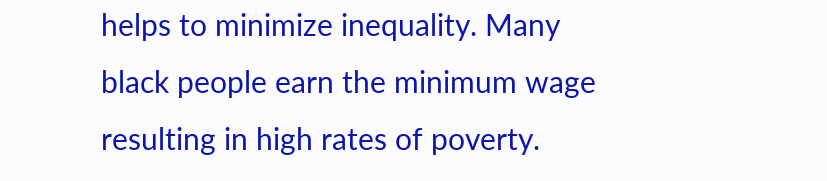helps to minimize inequality. Many black people earn the minimum wage resulting in high rates of poverty.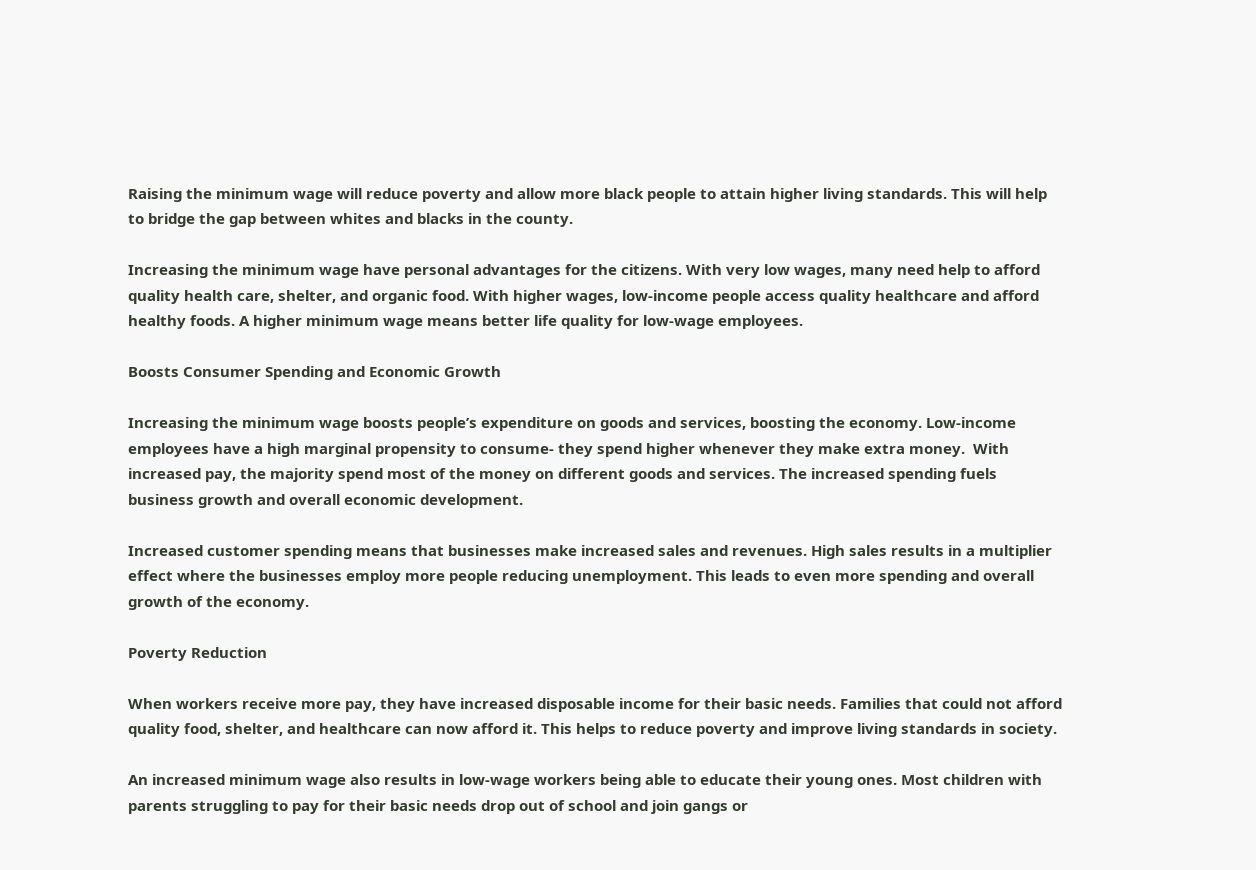Raising the minimum wage will reduce poverty and allow more black people to attain higher living standards. This will help to bridge the gap between whites and blacks in the county.

Increasing the minimum wage have personal advantages for the citizens. With very low wages, many need help to afford quality health care, shelter, and organic food. With higher wages, low-income people access quality healthcare and afford healthy foods. A higher minimum wage means better life quality for low-wage employees.

Boosts Consumer Spending and Economic Growth

Increasing the minimum wage boosts people’s expenditure on goods and services, boosting the economy. Low-income employees have a high marginal propensity to consume- they spend higher whenever they make extra money.  With increased pay, the majority spend most of the money on different goods and services. The increased spending fuels business growth and overall economic development.

Increased customer spending means that businesses make increased sales and revenues. High sales results in a multiplier effect where the businesses employ more people reducing unemployment. This leads to even more spending and overall growth of the economy.

Poverty Reduction

When workers receive more pay, they have increased disposable income for their basic needs. Families that could not afford quality food, shelter, and healthcare can now afford it. This helps to reduce poverty and improve living standards in society.

An increased minimum wage also results in low-wage workers being able to educate their young ones. Most children with parents struggling to pay for their basic needs drop out of school and join gangs or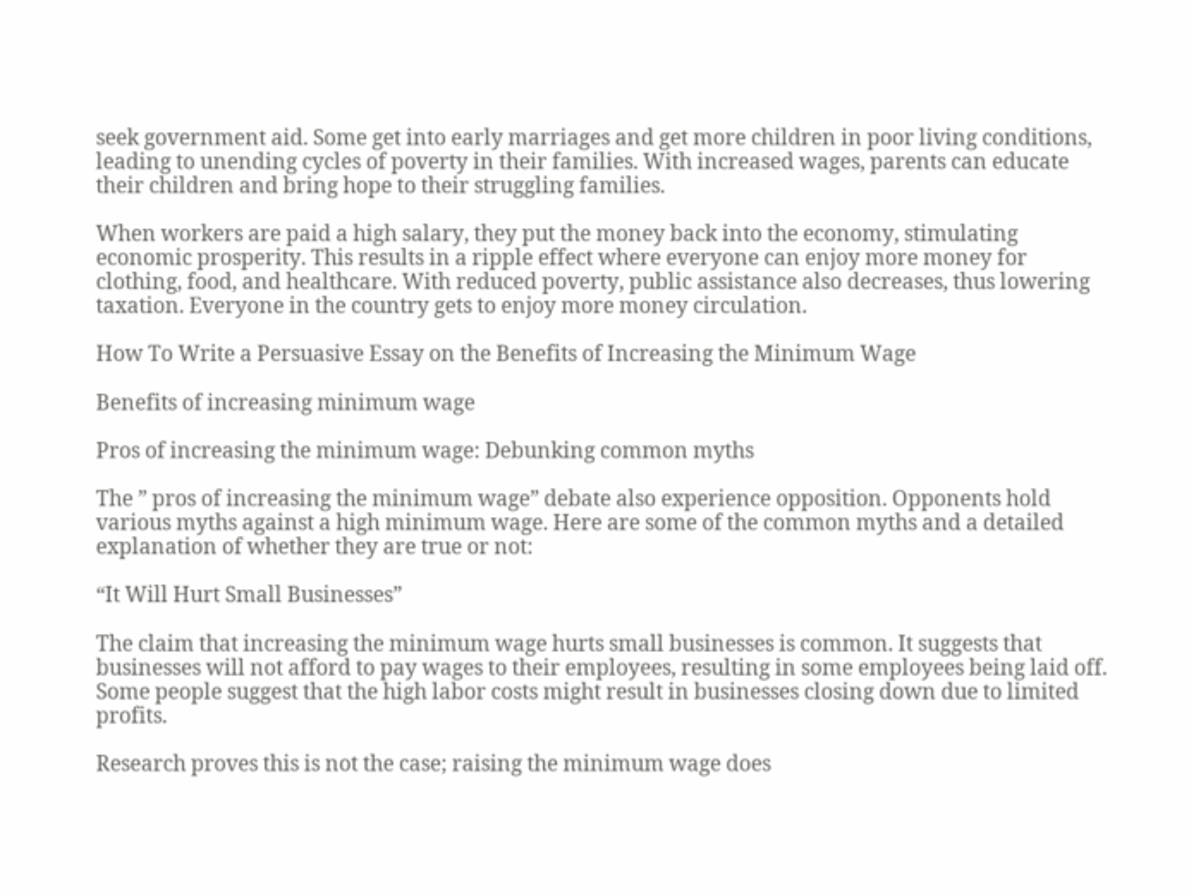seek government aid. Some get into early marriages and get more children in poor living conditions, leading to unending cycles of poverty in their families. With increased wages, parents can educate their children and bring hope to their struggling families.

When workers are paid a high salary, they put the money back into the economy, stimulating economic prosperity. This results in a ripple effect where everyone can enjoy more money for clothing, food, and healthcare. With reduced poverty, public assistance also decreases, thus lowering taxation. Everyone in the country gets to enjoy more money circulation.

How To Write a Persuasive Essay on the Benefits of Increasing the Minimum Wage

Benefits of increasing minimum wage

Pros of increasing the minimum wage: Debunking common myths

The ” pros of increasing the minimum wage” debate also experience opposition. Opponents hold various myths against a high minimum wage. Here are some of the common myths and a detailed explanation of whether they are true or not:

“It Will Hurt Small Businesses”

The claim that increasing the minimum wage hurts small businesses is common. It suggests that businesses will not afford to pay wages to their employees, resulting in some employees being laid off. Some people suggest that the high labor costs might result in businesses closing down due to limited profits.

Research proves this is not the case; raising the minimum wage does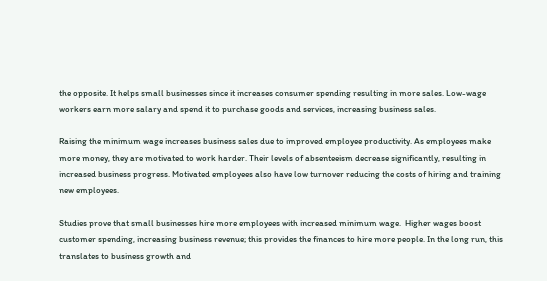the opposite. It helps small businesses since it increases consumer spending resulting in more sales. Low-wage workers earn more salary and spend it to purchase goods and services, increasing business sales.

Raising the minimum wage increases business sales due to improved employee productivity. As employees make more money, they are motivated to work harder. Their levels of absenteeism decrease significantly, resulting in increased business progress. Motivated employees also have low turnover reducing the costs of hiring and training new employees.

Studies prove that small businesses hire more employees with increased minimum wage.  Higher wages boost customer spending, increasing business revenue; this provides the finances to hire more people. In the long run, this translates to business growth and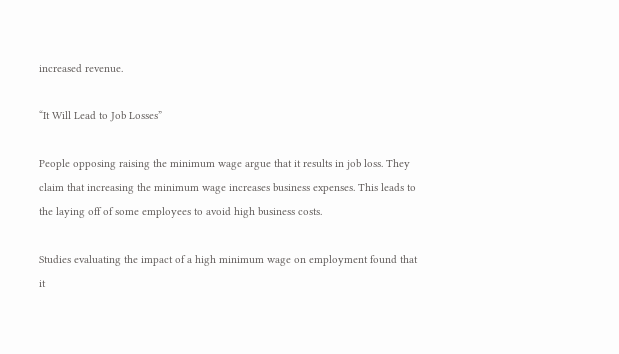increased revenue.

“It Will Lead to Job Losses”

People opposing raising the minimum wage argue that it results in job loss. They claim that increasing the minimum wage increases business expenses. This leads to the laying off of some employees to avoid high business costs.

Studies evaluating the impact of a high minimum wage on employment found that it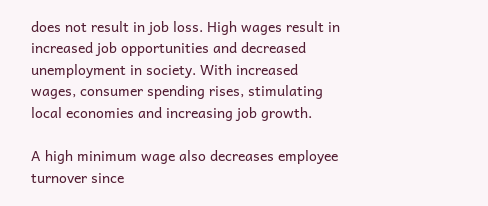does not result in job loss. High wages result in increased job opportunities and decreased unemployment in society. With increased wages, consumer spending rises, stimulating local economies and increasing job growth.

A high minimum wage also decreases employee turnover since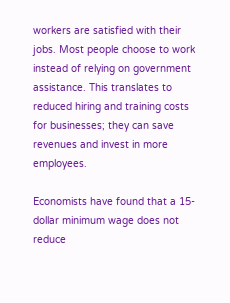workers are satisfied with their jobs. Most people choose to work instead of relying on government assistance. This translates to reduced hiring and training costs for businesses; they can save revenues and invest in more employees.

Economists have found that a 15-dollar minimum wage does not reduce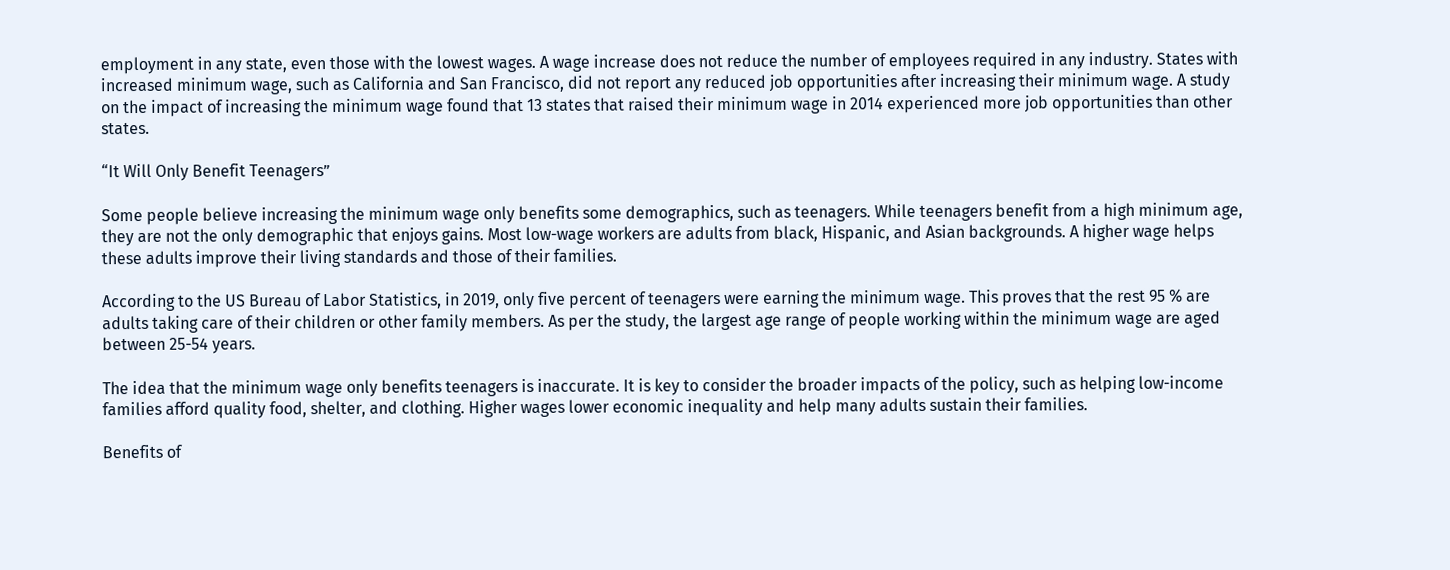employment in any state, even those with the lowest wages. A wage increase does not reduce the number of employees required in any industry. States with increased minimum wage, such as California and San Francisco, did not report any reduced job opportunities after increasing their minimum wage. A study on the impact of increasing the minimum wage found that 13 states that raised their minimum wage in 2014 experienced more job opportunities than other states.

“It Will Only Benefit Teenagers”

Some people believe increasing the minimum wage only benefits some demographics, such as teenagers. While teenagers benefit from a high minimum age, they are not the only demographic that enjoys gains. Most low-wage workers are adults from black, Hispanic, and Asian backgrounds. A higher wage helps these adults improve their living standards and those of their families.

According to the US Bureau of Labor Statistics, in 2019, only five percent of teenagers were earning the minimum wage. This proves that the rest 95 % are adults taking care of their children or other family members. As per the study, the largest age range of people working within the minimum wage are aged between 25-54 years.

The idea that the minimum wage only benefits teenagers is inaccurate. It is key to consider the broader impacts of the policy, such as helping low-income families afford quality food, shelter, and clothing. Higher wages lower economic inequality and help many adults sustain their families.

Benefits of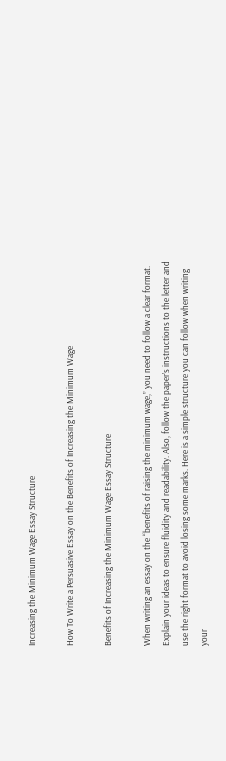Increasing the Minimum Wage Essay Structure

How To Write a Persuasive Essay on the Benefits of Increasing the Minimum Wage

Benefits of Increasing the Minimum Wage Essay Structure

When writing an essay on the “benefits of raising the minimum wage,” you need to follow a clear format. Explain your ideas to ensure fluidity and readability. Also, follow the paper’s instructions to the letter and use the right format to avoid losing some marks. Here is a simple structure you can follow when writing your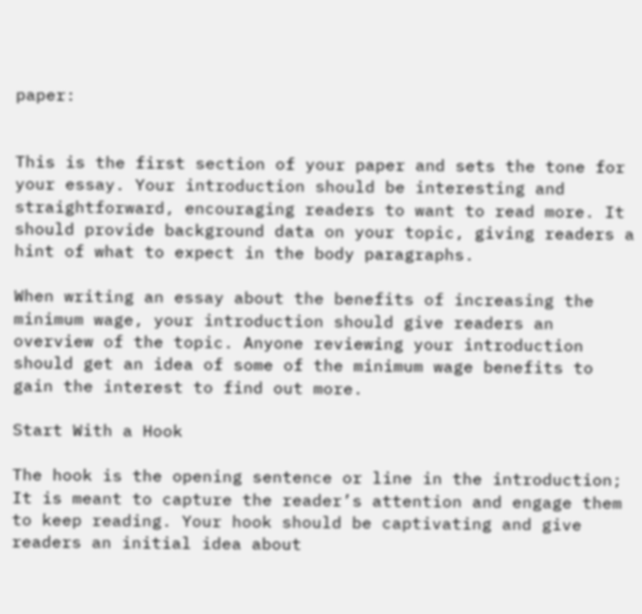paper:


This is the first section of your paper and sets the tone for your essay. Your introduction should be interesting and straightforward, encouraging readers to want to read more. It should provide background data on your topic, giving readers a hint of what to expect in the body paragraphs.

When writing an essay about the benefits of increasing the minimum wage, your introduction should give readers an overview of the topic. Anyone reviewing your introduction should get an idea of some of the minimum wage benefits to gain the interest to find out more.

Start With a Hook

The hook is the opening sentence or line in the introduction; It is meant to capture the reader’s attention and engage them to keep reading. Your hook should be captivating and give readers an initial idea about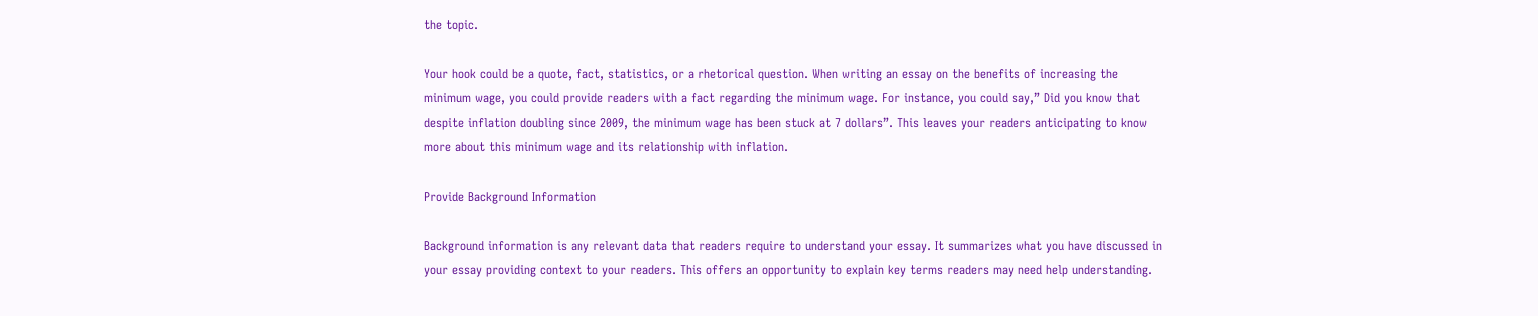the topic.

Your hook could be a quote, fact, statistics, or a rhetorical question. When writing an essay on the benefits of increasing the minimum wage, you could provide readers with a fact regarding the minimum wage. For instance, you could say,” Did you know that despite inflation doubling since 2009, the minimum wage has been stuck at 7 dollars”. This leaves your readers anticipating to know more about this minimum wage and its relationship with inflation.

Provide Background Information

Background information is any relevant data that readers require to understand your essay. It summarizes what you have discussed in your essay providing context to your readers. This offers an opportunity to explain key terms readers may need help understanding.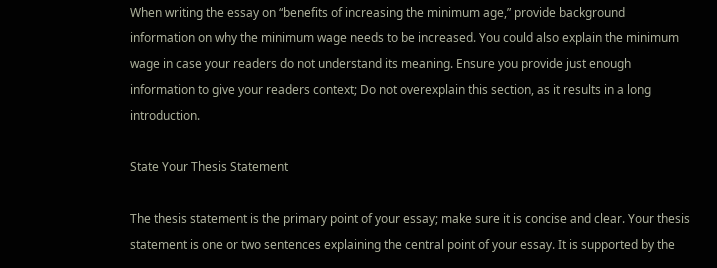When writing the essay on “benefits of increasing the minimum age,” provide background information on why the minimum wage needs to be increased. You could also explain the minimum wage in case your readers do not understand its meaning. Ensure you provide just enough information to give your readers context; Do not overexplain this section, as it results in a long introduction.

State Your Thesis Statement

The thesis statement is the primary point of your essay; make sure it is concise and clear. Your thesis statement is one or two sentences explaining the central point of your essay. It is supported by the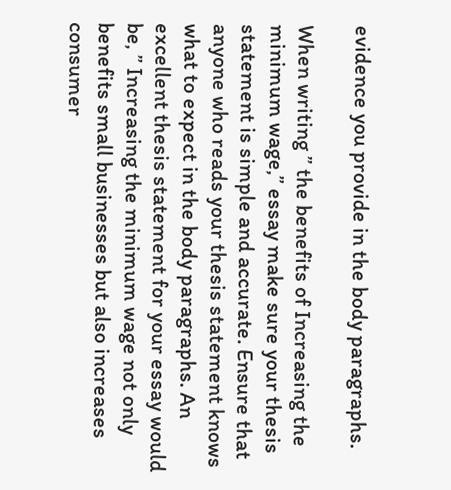evidence you provide in the body paragraphs.

When writing ” the benefits of Increasing the minimum wage,” essay make sure your thesis statement is simple and accurate. Ensure that anyone who reads your thesis statement knows what to expect in the body paragraphs. An excellent thesis statement for your essay would be, ” Increasing the minimum wage not only benefits small businesses but also increases consumer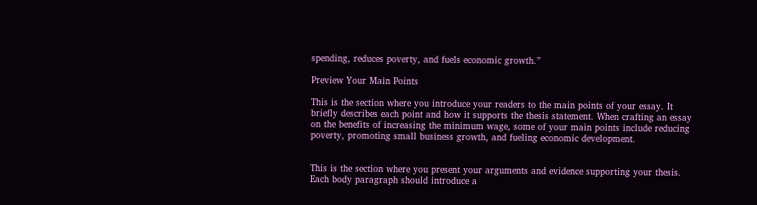spending, reduces poverty, and fuels economic growth.”

Preview Your Main Points

This is the section where you introduce your readers to the main points of your essay. It briefly describes each point and how it supports the thesis statement. When crafting an essay on the benefits of increasing the minimum wage, some of your main points include reducing poverty, promoting small business growth, and fueling economic development.


This is the section where you present your arguments and evidence supporting your thesis. Each body paragraph should introduce a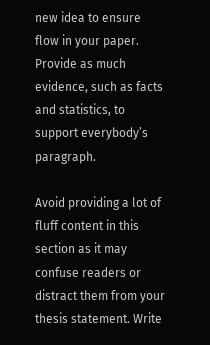new idea to ensure flow in your paper. Provide as much evidence, such as facts and statistics, to support everybody’s paragraph.

Avoid providing a lot of fluff content in this section as it may confuse readers or distract them from your thesis statement. Write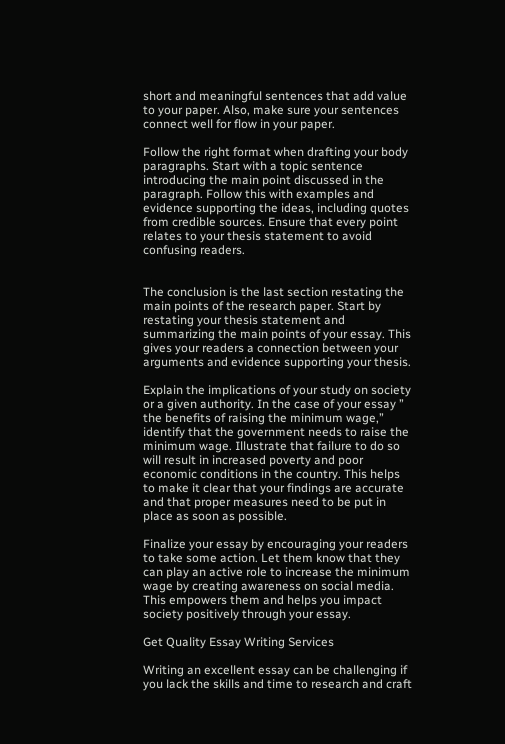short and meaningful sentences that add value to your paper. Also, make sure your sentences connect well for flow in your paper.

Follow the right format when drafting your body paragraphs. Start with a topic sentence introducing the main point discussed in the paragraph. Follow this with examples and evidence supporting the ideas, including quotes from credible sources. Ensure that every point relates to your thesis statement to avoid confusing readers.


The conclusion is the last section restating the main points of the research paper. Start by restating your thesis statement and summarizing the main points of your essay. This gives your readers a connection between your arguments and evidence supporting your thesis.

Explain the implications of your study on society or a given authority. In the case of your essay ” the benefits of raising the minimum wage,” identify that the government needs to raise the minimum wage. Illustrate that failure to do so will result in increased poverty and poor economic conditions in the country. This helps to make it clear that your findings are accurate and that proper measures need to be put in place as soon as possible.

Finalize your essay by encouraging your readers to take some action. Let them know that they can play an active role to increase the minimum wage by creating awareness on social media. This empowers them and helps you impact society positively through your essay.

Get Quality Essay Writing Services

Writing an excellent essay can be challenging if you lack the skills and time to research and craft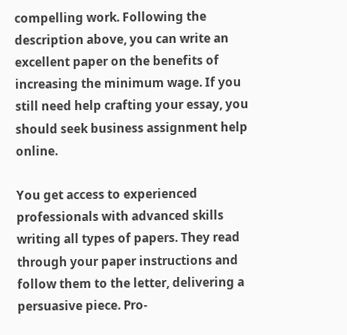compelling work. Following the description above, you can write an excellent paper on the benefits of increasing the minimum wage. If you still need help crafting your essay, you should seek business assignment help online.

You get access to experienced professionals with advanced skills writing all types of papers. They read through your paper instructions and follow them to the letter, delivering a persuasive piece. Pro-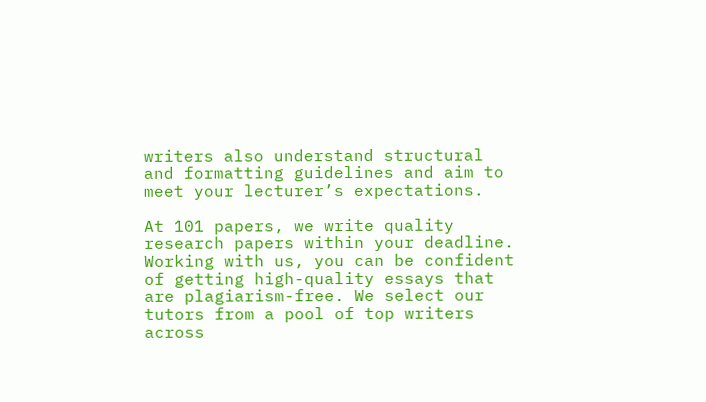writers also understand structural and formatting guidelines and aim to meet your lecturer’s expectations.

At 101 papers, we write quality research papers within your deadline. Working with us, you can be confident of getting high-quality essays that are plagiarism-free. We select our tutors from a pool of top writers across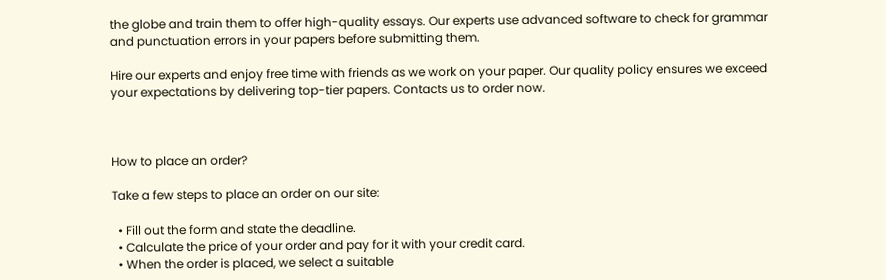the globe and train them to offer high-quality essays. Our experts use advanced software to check for grammar and punctuation errors in your papers before submitting them.

Hire our experts and enjoy free time with friends as we work on your paper. Our quality policy ensures we exceed your expectations by delivering top-tier papers. Contacts us to order now.



How to place an order?

Take a few steps to place an order on our site:

  • Fill out the form and state the deadline.
  • Calculate the price of your order and pay for it with your credit card.
  • When the order is placed, we select a suitable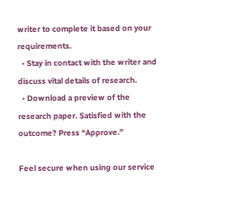writer to complete it based on your requirements.
  • Stay in contact with the writer and discuss vital details of research.
  • Download a preview of the research paper. Satisfied with the outcome? Press “Approve.”

Feel secure when using our service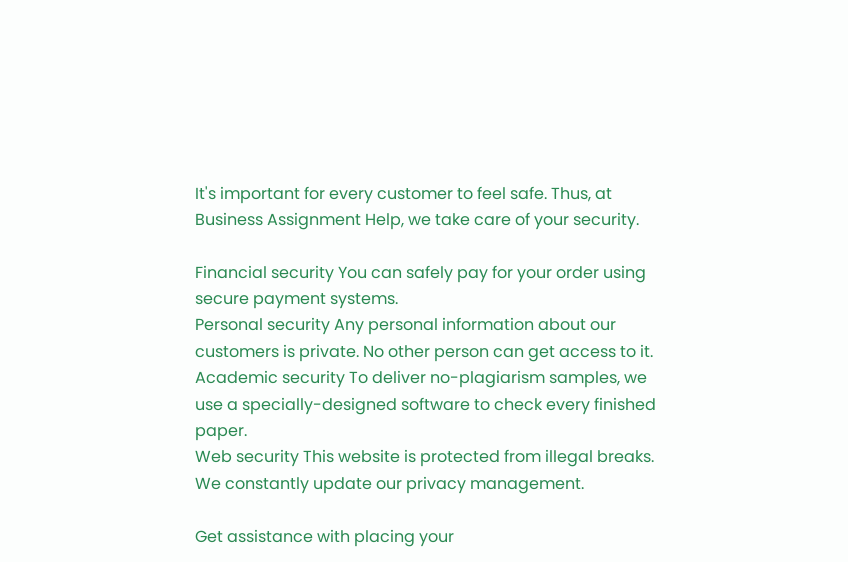It's important for every customer to feel safe. Thus, at Business Assignment Help, we take care of your security.

Financial security You can safely pay for your order using secure payment systems.
Personal security Any personal information about our customers is private. No other person can get access to it.
Academic security To deliver no-plagiarism samples, we use a specially-designed software to check every finished paper.
Web security This website is protected from illegal breaks. We constantly update our privacy management.

Get assistance with placing your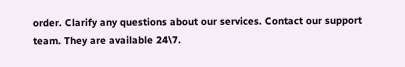order. Clarify any questions about our services. Contact our support team. They are available 24\7.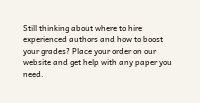Still thinking about where to hire experienced authors and how to boost your grades? Place your order on our website and get help with any paper you need.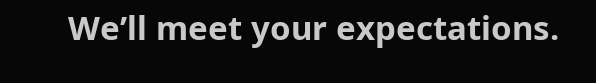We’ll meet your expectations.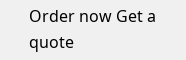Order now Get a quote